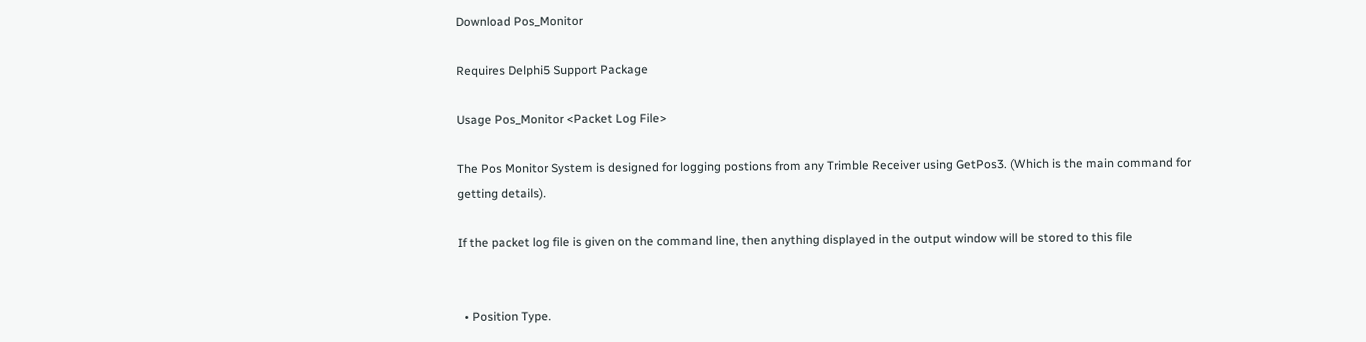Download Pos_Monitor

Requires Delphi5 Support Package

Usage Pos_Monitor <Packet Log File>

The Pos Monitor System is designed for logging postions from any Trimble Receiver using GetPos3. (Which is the main command for getting details).

If the packet log file is given on the command line, then anything displayed in the output window will be stored to this file


  • Position Type.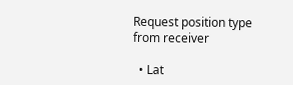Request position type from receiver

  • Lat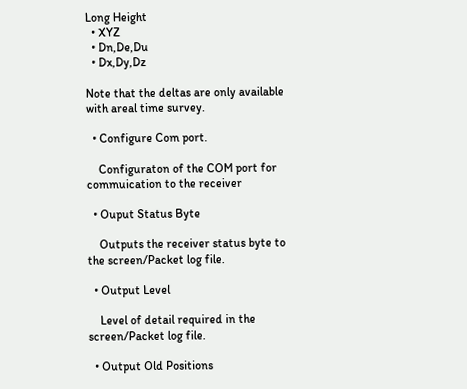Long Height
  • XYZ
  • Dn,De,Du
  • Dx,Dy,Dz

Note that the deltas are only available with areal time survey.

  • Configure Com port.

    Configuraton of the COM port for commuication to the receiver

  • Ouput Status Byte

    Outputs the receiver status byte to the screen/Packet log file.

  • Output Level

    Level of detail required in the screen/Packet log file.

  • Output Old Positions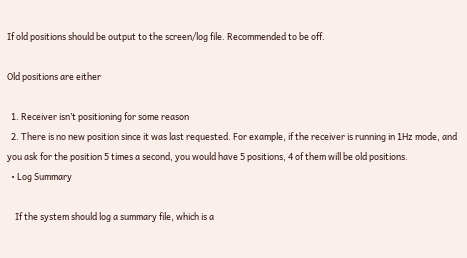If old positions should be output to the screen/log file. Recommended to be off.

Old positions are either

  1. Receiver isn’t positioning for some reason
  2. There is no new position since it was last requested. For example, if the receiver is running in 1Hz mode, and you ask for the position 5 times a second, you would have 5 positions, 4 of them will be old positions.
  • Log Summary

    If the system should log a summary file, which is a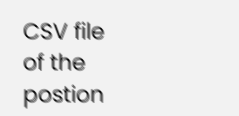CSV file of the postion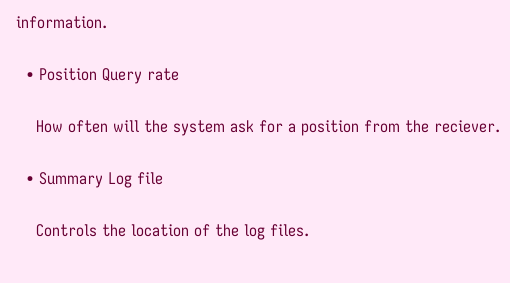information.

  • Position Query rate

    How often will the system ask for a position from the reciever.

  • Summary Log file

    Controls the location of the log files.